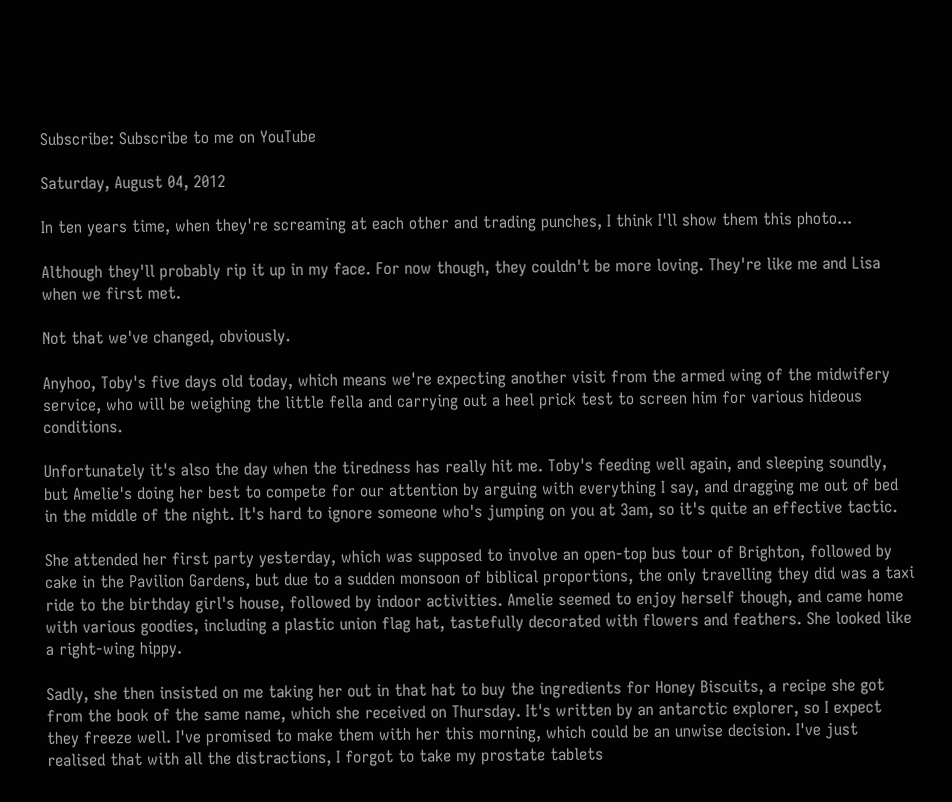Subscribe: Subscribe to me on YouTube

Saturday, August 04, 2012

In ten years time, when they're screaming at each other and trading punches, I think I'll show them this photo...

Although they'll probably rip it up in my face. For now though, they couldn't be more loving. They're like me and Lisa when we first met.

Not that we've changed, obviously.

Anyhoo, Toby's five days old today, which means we're expecting another visit from the armed wing of the midwifery service, who will be weighing the little fella and carrying out a heel prick test to screen him for various hideous conditions.

Unfortunately it's also the day when the tiredness has really hit me. Toby's feeding well again, and sleeping soundly, but Amelie's doing her best to compete for our attention by arguing with everything I say, and dragging me out of bed in the middle of the night. It's hard to ignore someone who's jumping on you at 3am, so it's quite an effective tactic.

She attended her first party yesterday, which was supposed to involve an open-top bus tour of Brighton, followed by cake in the Pavilion Gardens, but due to a sudden monsoon of biblical proportions, the only travelling they did was a taxi ride to the birthday girl's house, followed by indoor activities. Amelie seemed to enjoy herself though, and came home with various goodies, including a plastic union flag hat, tastefully decorated with flowers and feathers. She looked like a right-wing hippy.

Sadly, she then insisted on me taking her out in that hat to buy the ingredients for Honey Biscuits, a recipe she got from the book of the same name, which she received on Thursday. It's written by an antarctic explorer, so I expect they freeze well. I've promised to make them with her this morning, which could be an unwise decision. I've just realised that with all the distractions, I forgot to take my prostate tablets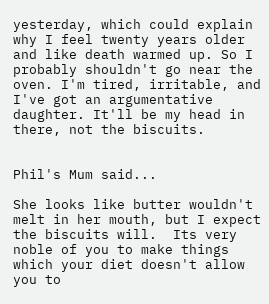yesterday, which could explain why I feel twenty years older and like death warmed up. So I probably shouldn't go near the oven. I'm tired, irritable, and I've got an argumentative daughter. It'll be my head in there, not the biscuits.


Phil's Mum said...

She looks like butter wouldn't melt in her mouth, but I expect the biscuits will.  Its very noble of you to make things which your diet doesn't allow you to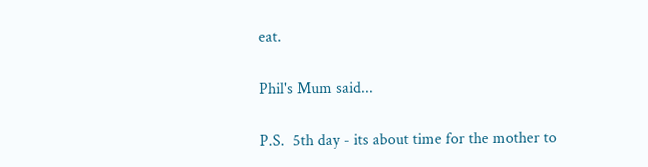eat.

Phil's Mum said...

P.S.  5th day - its about time for the mother to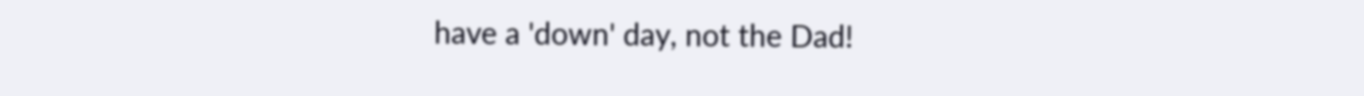have a 'down' day, not the Dad!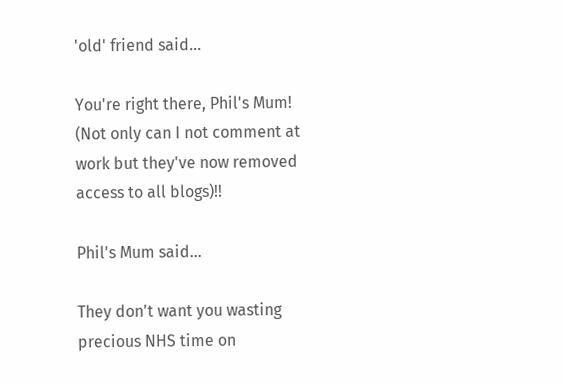'old' friend said...

You're right there, Phil's Mum! (Not only can I not comment at work but they've now removed access to all blogs)!!

Phil's Mum said...

They don't want you wasting precious NHS time on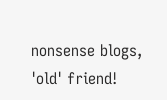nonsense blogs, 'old' friend!